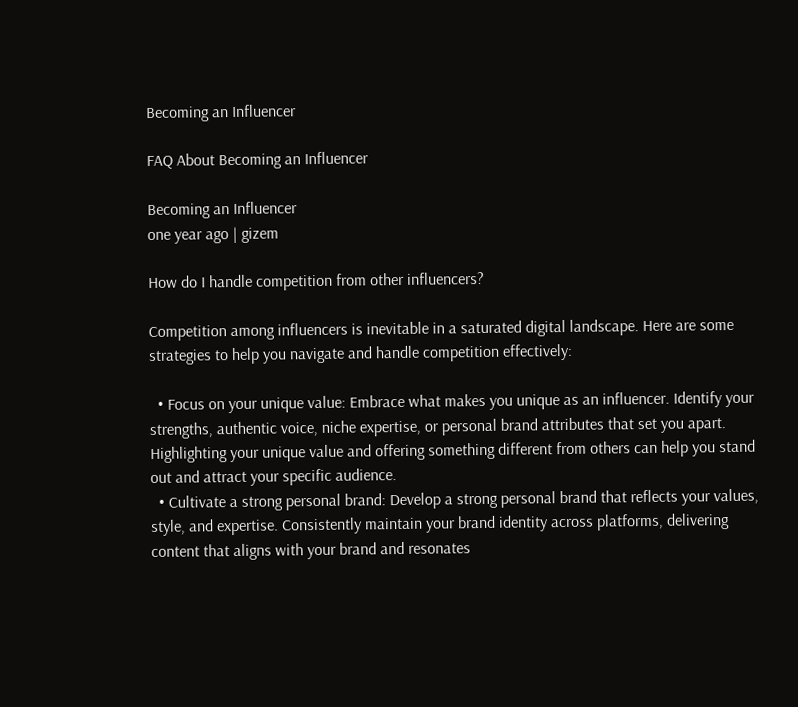Becoming an Influencer

FAQ About Becoming an Influencer

Becoming an Influencer
one year ago | gizem

How do I handle competition from other influencers?

Competition among influencers is inevitable in a saturated digital landscape. Here are some strategies to help you navigate and handle competition effectively:

  • Focus on your unique value: Embrace what makes you unique as an influencer. Identify your strengths, authentic voice, niche expertise, or personal brand attributes that set you apart. Highlighting your unique value and offering something different from others can help you stand out and attract your specific audience.
  • Cultivate a strong personal brand: Develop a strong personal brand that reflects your values, style, and expertise. Consistently maintain your brand identity across platforms, delivering content that aligns with your brand and resonates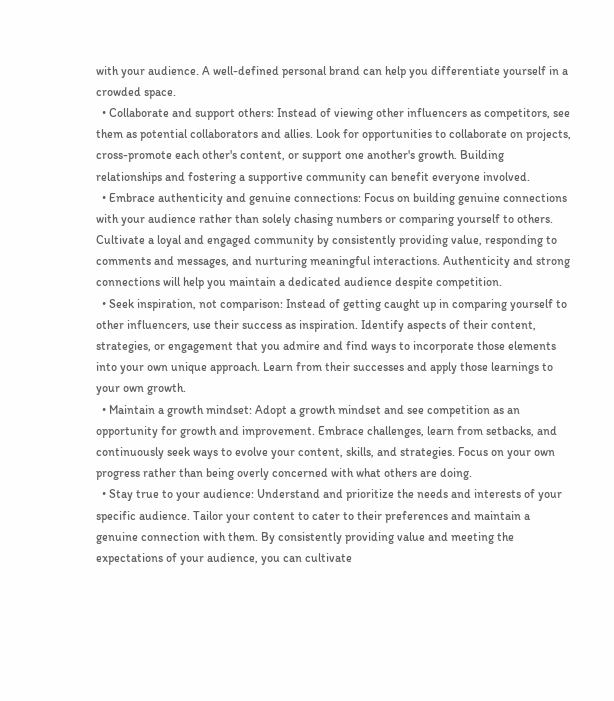with your audience. A well-defined personal brand can help you differentiate yourself in a crowded space.
  • Collaborate and support others: Instead of viewing other influencers as competitors, see them as potential collaborators and allies. Look for opportunities to collaborate on projects, cross-promote each other's content, or support one another's growth. Building relationships and fostering a supportive community can benefit everyone involved.
  • Embrace authenticity and genuine connections: Focus on building genuine connections with your audience rather than solely chasing numbers or comparing yourself to others. Cultivate a loyal and engaged community by consistently providing value, responding to comments and messages, and nurturing meaningful interactions. Authenticity and strong connections will help you maintain a dedicated audience despite competition.
  • Seek inspiration, not comparison: Instead of getting caught up in comparing yourself to other influencers, use their success as inspiration. Identify aspects of their content, strategies, or engagement that you admire and find ways to incorporate those elements into your own unique approach. Learn from their successes and apply those learnings to your own growth.
  • Maintain a growth mindset: Adopt a growth mindset and see competition as an opportunity for growth and improvement. Embrace challenges, learn from setbacks, and continuously seek ways to evolve your content, skills, and strategies. Focus on your own progress rather than being overly concerned with what others are doing.
  • Stay true to your audience: Understand and prioritize the needs and interests of your specific audience. Tailor your content to cater to their preferences and maintain a genuine connection with them. By consistently providing value and meeting the expectations of your audience, you can cultivate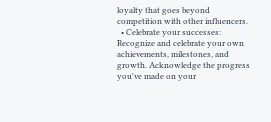loyalty that goes beyond competition with other influencers.
  • Celebrate your successes: Recognize and celebrate your own achievements, milestones, and growth. Acknowledge the progress you've made on your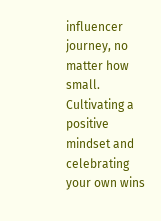influencer journey, no matter how small. Cultivating a positive mindset and celebrating your own wins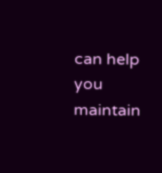can help you maintain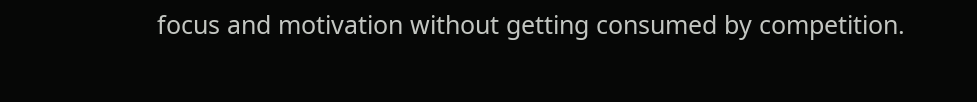focus and motivation without getting consumed by competition.